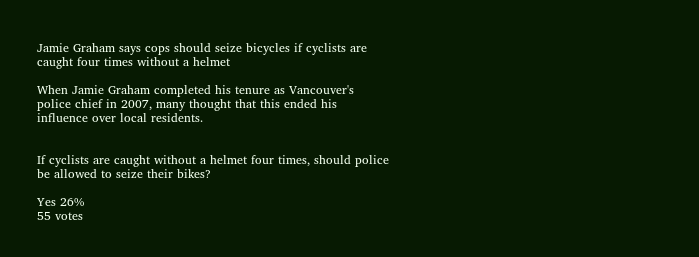Jamie Graham says cops should seize bicycles if cyclists are caught four times without a helmet

When Jamie Graham completed his tenure as Vancouver's police chief in 2007, many thought that this ended his influence over local residents.


If cyclists are caught without a helmet four times, should police be allowed to seize their bikes?

Yes 26%
55 votes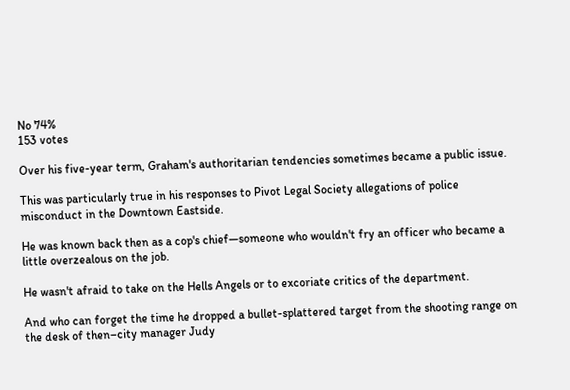No 74%
153 votes

Over his five-year term, Graham's authoritarian tendencies sometimes became a public issue.

This was particularly true in his responses to Pivot Legal Society allegations of police misconduct in the Downtown Eastside.

He was known back then as a cop's chief—someone who wouldn't fry an officer who became a little overzealous on the job.

He wasn't afraid to take on the Hells Angels or to excoriate critics of the department.

And who can forget the time he dropped a bullet-splattered target from the shooting range on the desk of then–city manager Judy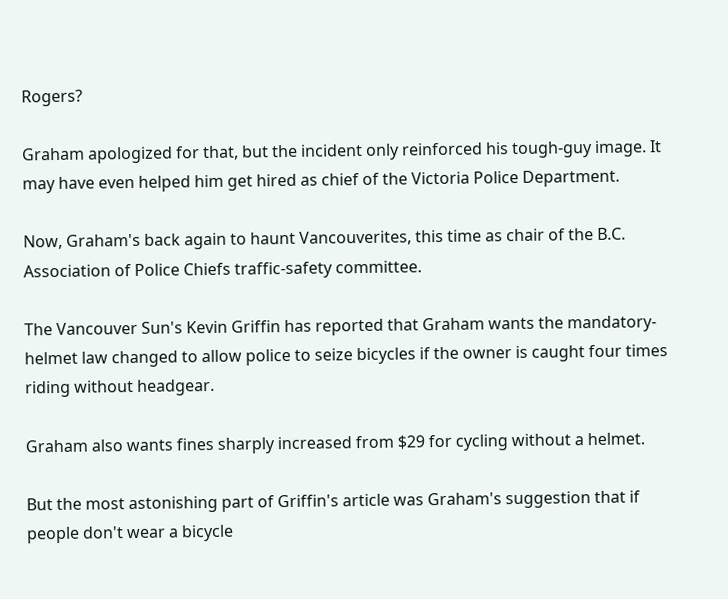Rogers?

Graham apologized for that, but the incident only reinforced his tough-guy image. It may have even helped him get hired as chief of the Victoria Police Department.

Now, Graham's back again to haunt Vancouverites, this time as chair of the B.C. Association of Police Chiefs traffic-safety committee.

The Vancouver Sun's Kevin Griffin has reported that Graham wants the mandatory-helmet law changed to allow police to seize bicycles if the owner is caught four times riding without headgear.

Graham also wants fines sharply increased from $29 for cycling without a helmet.

But the most astonishing part of Griffin's article was Graham's suggestion that if people don't wear a bicycle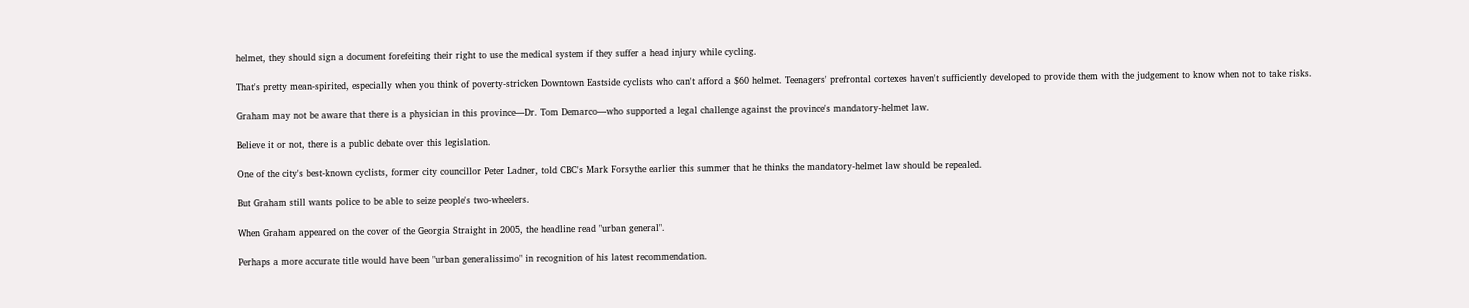helmet, they should sign a document forefeiting their right to use the medical system if they suffer a head injury while cycling.

That's pretty mean-spirited, especially when you think of poverty-stricken Downtown Eastside cyclists who can't afford a $60 helmet. Teenagers' prefrontal cortexes haven't sufficiently developed to provide them with the judgement to know when not to take risks.

Graham may not be aware that there is a physician in this province—Dr. Tom Demarco—who supported a legal challenge against the province's mandatory-helmet law.

Believe it or not, there is a public debate over this legislation.

One of the city's best-known cyclists, former city councillor Peter Ladner, told CBC's Mark Forsythe earlier this summer that he thinks the mandatory-helmet law should be repealed.

But Graham still wants police to be able to seize people's two-wheelers.

When Graham appeared on the cover of the Georgia Straight in 2005, the headline read "urban general".

Perhaps a more accurate title would have been "urban generalissimo" in recognition of his latest recommendation.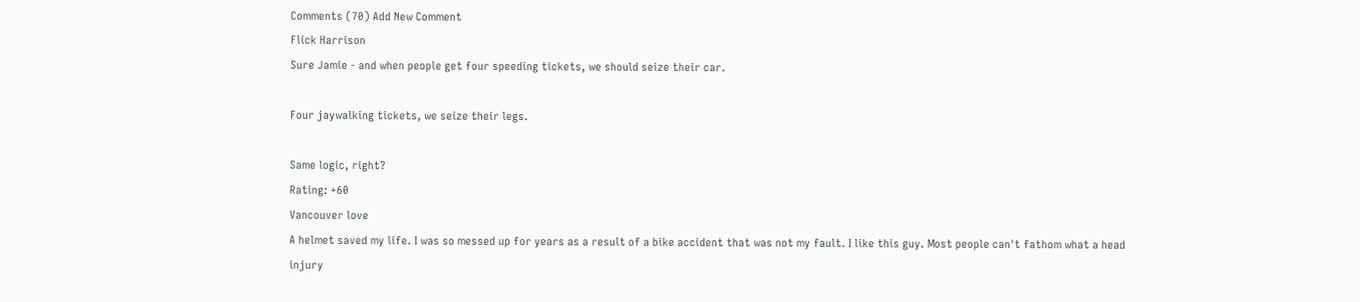Comments (70) Add New Comment
Flick Harrison
Sure Jamie - and when people get four speeding tickets, we should seize their car.

Four jaywalking tickets, we seize their legs.

Same logic, right?
Rating: +60
Vancouver love
A helmet saved my life. I was so messed up for years as a result of a bike accident that was not my fault. I like this guy. Most people can't fathom what a head injury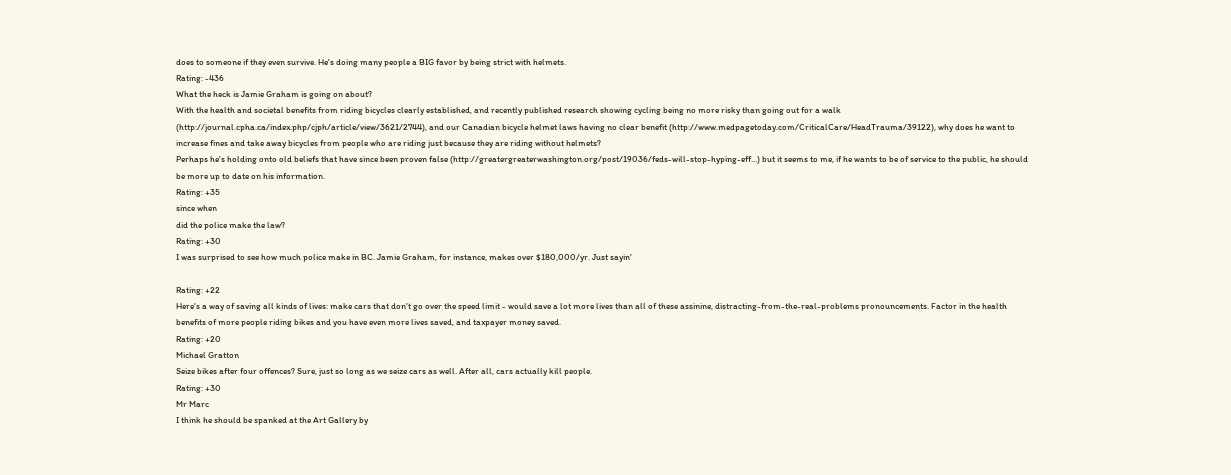does to someone if they even survive. He's doing many people a BIG favor by being strict with helmets.
Rating: -436
What the heck is Jamie Graham is going on about?
With the health and societal benefits from riding bicycles clearly established, and recently published research showing cycling being no more risky than going out for a walk (http://journal.cpha.ca/index.php/cjph/article/view/3621/2744), and our Canadian bicycle helmet laws having no clear benefit (http://www.medpagetoday.com/CriticalCare/HeadTrauma/39122), why does he want to increase fines and take away bicycles from people who are riding just because they are riding without helmets?
Perhaps he's holding onto old beliefs that have since been proven false (http://greatergreaterwashington.org/post/19036/feds-will-stop-hyping-eff...) but it seems to me, if he wants to be of service to the public, he should be more up to date on his information.
Rating: +35
since when
did the police make the law?
Rating: +30
I was surprised to see how much police make in BC. Jamie Graham, for instance, makes over $180,000/yr. Just sayin'

Rating: +22
Here's a way of saving all kinds of lives: make cars that don't go over the speed limit - would save a lot more lives than all of these assinine, distracting-from-the-real-problems pronouncements. Factor in the health benefits of more people riding bikes and you have even more lives saved, and taxpayer money saved.
Rating: +20
Michael Gratton
Seize bikes after four offences? Sure, just so long as we seize cars as well. After all, cars actually kill people.
Rating: +30
Mr Marc
I think he should be spanked at the Art Gallery by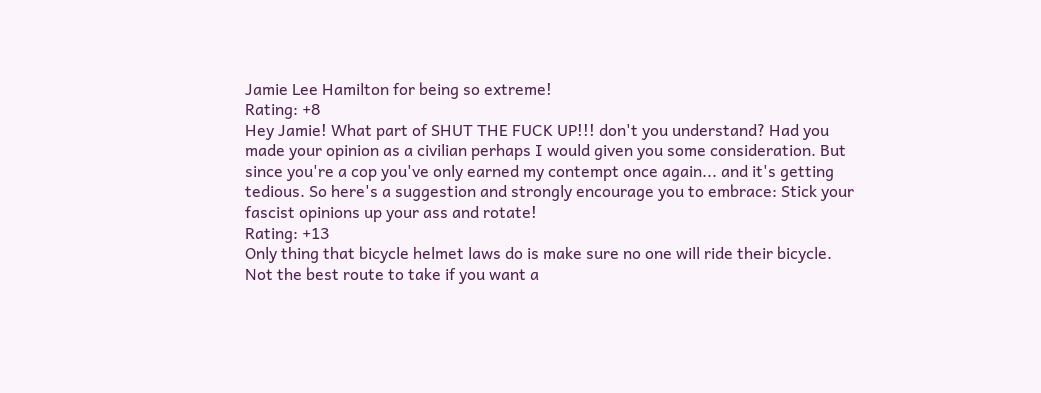Jamie Lee Hamilton for being so extreme!
Rating: +8
Hey Jamie! What part of SHUT THE FUCK UP!!! don't you understand? Had you made your opinion as a civilian perhaps I would given you some consideration. But since you're a cop you've only earned my contempt once again... and it's getting tedious. So here's a suggestion and strongly encourage you to embrace: Stick your fascist opinions up your ass and rotate!
Rating: +13
Only thing that bicycle helmet laws do is make sure no one will ride their bicycle. Not the best route to take if you want a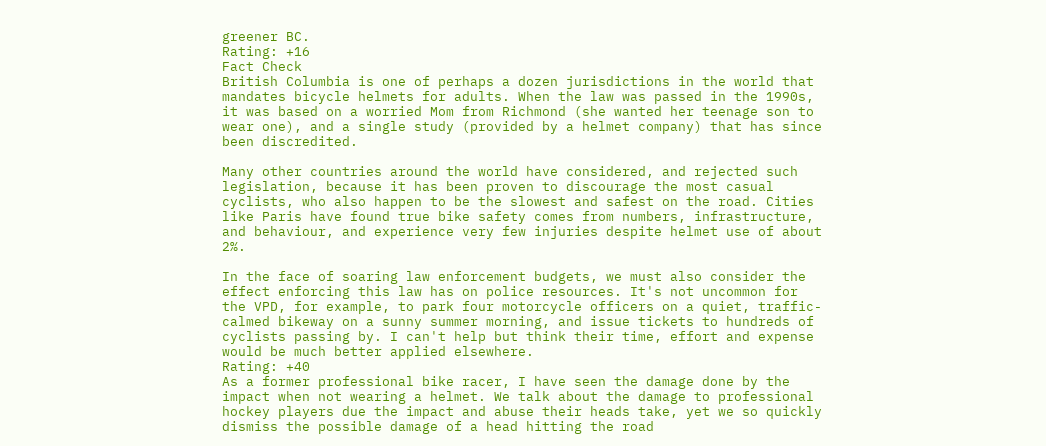greener BC.
Rating: +16
Fact Check
British Columbia is one of perhaps a dozen jurisdictions in the world that mandates bicycle helmets for adults. When the law was passed in the 1990s, it was based on a worried Mom from Richmond (she wanted her teenage son to wear one), and a single study (provided by a helmet company) that has since been discredited.

Many other countries around the world have considered, and rejected such legislation, because it has been proven to discourage the most casual cyclists, who also happen to be the slowest and safest on the road. Cities like Paris have found true bike safety comes from numbers, infrastructure, and behaviour, and experience very few injuries despite helmet use of about 2%.

In the face of soaring law enforcement budgets, we must also consider the effect enforcing this law has on police resources. It's not uncommon for the VPD, for example, to park four motorcycle officers on a quiet, traffic-calmed bikeway on a sunny summer morning, and issue tickets to hundreds of cyclists passing by. I can't help but think their time, effort and expense would be much better applied elsewhere.
Rating: +40
As a former professional bike racer, I have seen the damage done by the impact when not wearing a helmet. We talk about the damage to professional hockey players due the impact and abuse their heads take, yet we so quickly dismiss the possible damage of a head hitting the road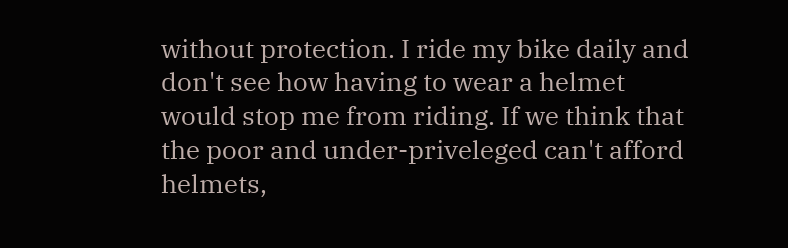without protection. I ride my bike daily and don't see how having to wear a helmet would stop me from riding. If we think that the poor and under-priveleged can't afford helmets,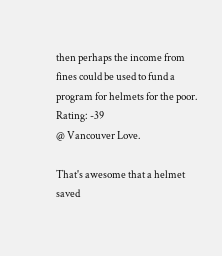then perhaps the income from fines could be used to fund a program for helmets for the poor.
Rating: -39
@ Vancouver Love.

That's awesome that a helmet saved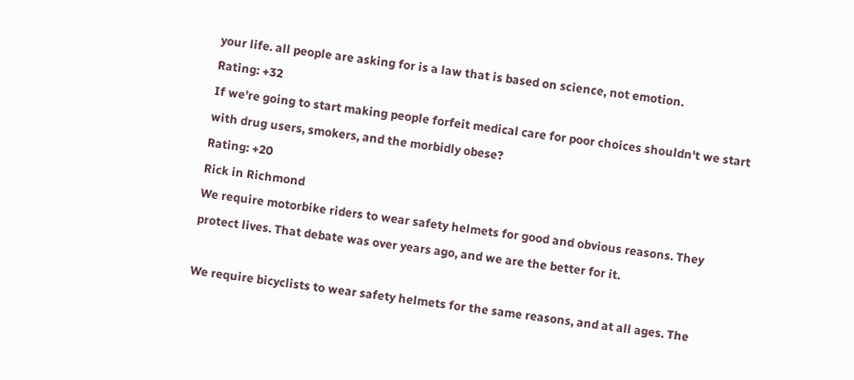your life. all people are asking for is a law that is based on science, not emotion.
Rating: +32
If we're going to start making people forfeit medical care for poor choices shouldn't we start with drug users, smokers, and the morbidly obese?
Rating: +20
Rick in Richmond
We require motorbike riders to wear safety helmets for good and obvious reasons. They protect lives. That debate was over years ago, and we are the better for it.

We require bicyclists to wear safety helmets for the same reasons, and at all ages. The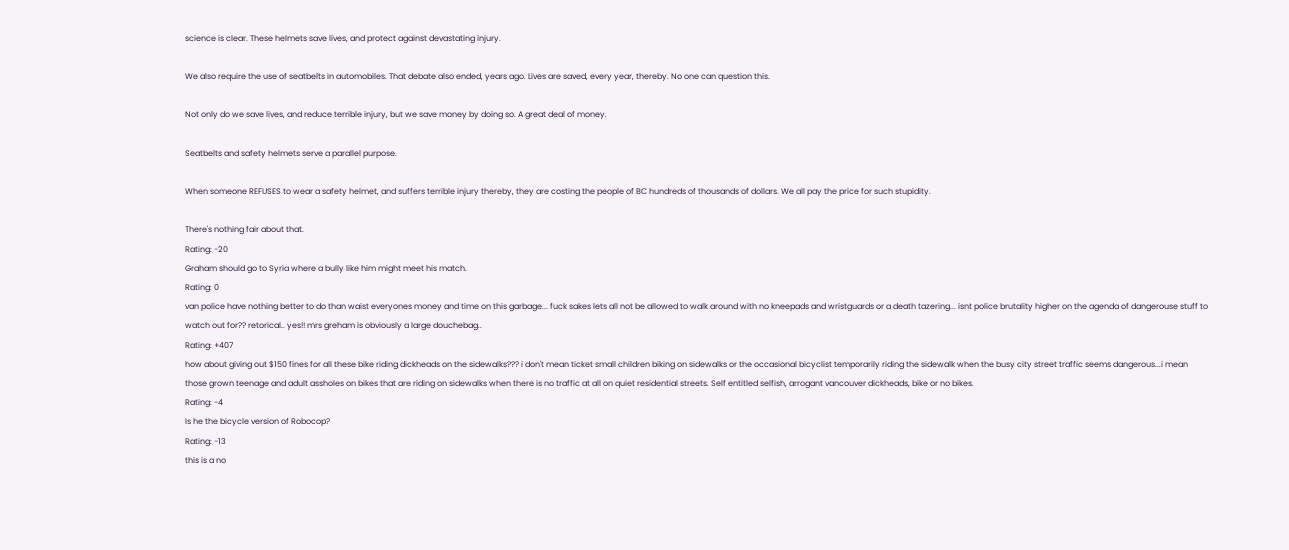science is clear. These helmets save lives, and protect against devastating injury.

We also require the use of seatbelts in automobiles. That debate also ended, years ago. Lives are saved, every year, thereby. No one can question this.

Not only do we save lives, and reduce terrible injury, but we save money by doing so. A great deal of money.

Seatbelts and safety helmets serve a parallel purpose.

When someone REFUSES to wear a safety helmet, and suffers terrible injury thereby, they are costing the people of BC hundreds of thousands of dollars. We all pay the price for such stupidity.

There's nothing fair about that.
Rating: -20
Graham should go to Syria where a bully like him might meet his match.
Rating: 0
van police have nothing better to do than waist everyones money and time on this garbage... fuck sakes lets all not be allowed to walk around with no kneepads and wristguards or a death tazering... isnt police brutality higher on the agenda of dangerouse stuff to watch out for?? retorical.. yes!! mrs greham is obviously a large douchebag..
Rating: +407
how about giving out $150 fines for all these bike riding dickheads on the sidewalks??? i don't mean ticket small children biking on sidewalks or the occasional bicyclist temporarily riding the sidewalk when the busy city street traffic seems dangerous...i mean those grown teenage and adult assholes on bikes that are riding on sidewalks when there is no traffic at all on quiet residential streets. Self entitled selfish, arrogant vancouver dickheads, bike or no bikes.
Rating: -4
Is he the bicycle version of Robocop?
Rating: -13
this is a no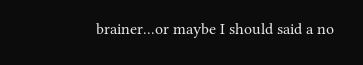brainer...or maybe I should said a no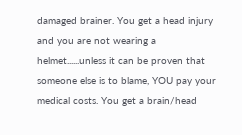damaged brainer. You get a head injury and you are not wearing a helmet......unless it can be proven that someone else is to blame, YOU pay your medical costs. You get a brain/head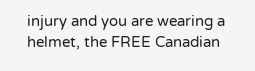injury and you are wearing a helmet, the FREE Canadian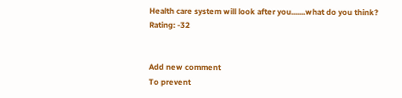Health care system will look after you.......what do you think?
Rating: -32


Add new comment
To prevent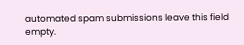automated spam submissions leave this field empty.